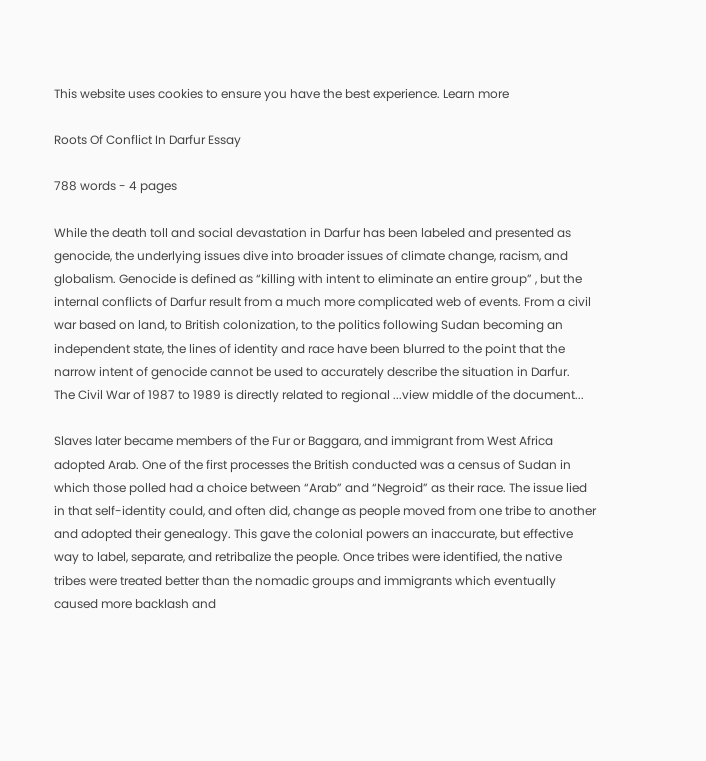This website uses cookies to ensure you have the best experience. Learn more

Roots Of Conflict In Darfur Essay

788 words - 4 pages

While the death toll and social devastation in Darfur has been labeled and presented as genocide, the underlying issues dive into broader issues of climate change, racism, and globalism. Genocide is defined as “killing with intent to eliminate an entire group” , but the internal conflicts of Darfur result from a much more complicated web of events. From a civil war based on land, to British colonization, to the politics following Sudan becoming an independent state, the lines of identity and race have been blurred to the point that the narrow intent of genocide cannot be used to accurately describe the situation in Darfur.
The Civil War of 1987 to 1989 is directly related to regional ...view middle of the document...

Slaves later became members of the Fur or Baggara, and immigrant from West Africa adopted Arab. One of the first processes the British conducted was a census of Sudan in which those polled had a choice between “Arab” and “Negroid” as their race. The issue lied in that self-identity could, and often did, change as people moved from one tribe to another and adopted their genealogy. This gave the colonial powers an inaccurate, but effective way to label, separate, and retribalize the people. Once tribes were identified, the native tribes were treated better than the nomadic groups and immigrants which eventually caused more backlash and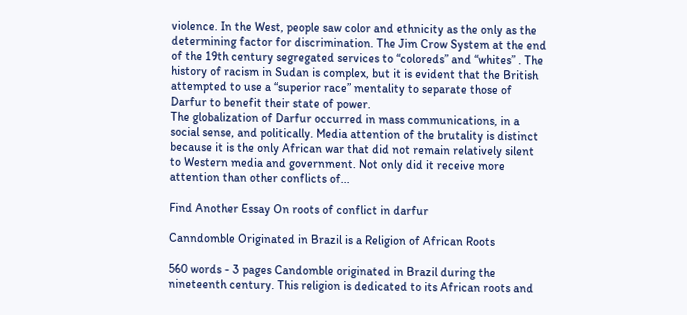violence. In the West, people saw color and ethnicity as the only as the determining factor for discrimination. The Jim Crow System at the end of the 19th century segregated services to “coloreds” and “whites” . The history of racism in Sudan is complex, but it is evident that the British attempted to use a “superior race” mentality to separate those of Darfur to benefit their state of power.
The globalization of Darfur occurred in mass communications, in a social sense, and politically. Media attention of the brutality is distinct because it is the only African war that did not remain relatively silent to Western media and government. Not only did it receive more attention than other conflicts of...

Find Another Essay On roots of conflict in darfur

Canndomble Originated in Brazil is a Religion of African Roots

560 words - 3 pages Candomble originated in Brazil during the nineteenth century. This religion is dedicated to its African roots and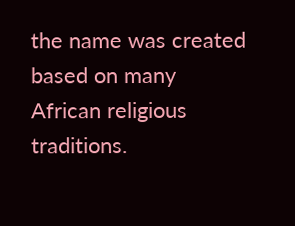the name was created based on many African religious traditions.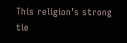This religion’s strong tie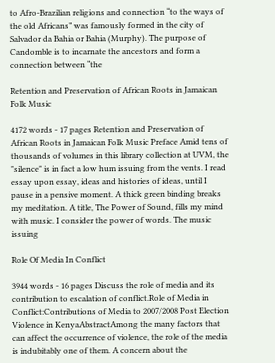to Afro-Brazilian religions and connection “to the ways of the old Africans” was famously formed in the city of Salvador da Bahia or Bahia (Murphy). The purpose of Candomble is to incarnate the ancestors and form a connection between “the

Retention and Preservation of African Roots in Jamaican Folk Music

4172 words - 17 pages Retention and Preservation of African Roots in Jamaican Folk Music Preface Amid tens of thousands of volumes in this library collection at UVM, the "silence" is in fact a low hum issuing from the vents. I read essay upon essay, ideas and histories of ideas, until I pause in a pensive moment. A thick green binding breaks my meditation. A title, The Power of Sound, fills my mind with music. I consider the power of words. The music issuing

Role Of Media In Conflict

3944 words - 16 pages Discuss the role of media and its contribution to escalation of conflict.Role of Media in Conflict:Contributions of Media to 2007/2008 Post Election Violence in KenyaAbstractAmong the many factors that can affect the occurrence of violence, the role of the media is indubitably one of them. A concern about the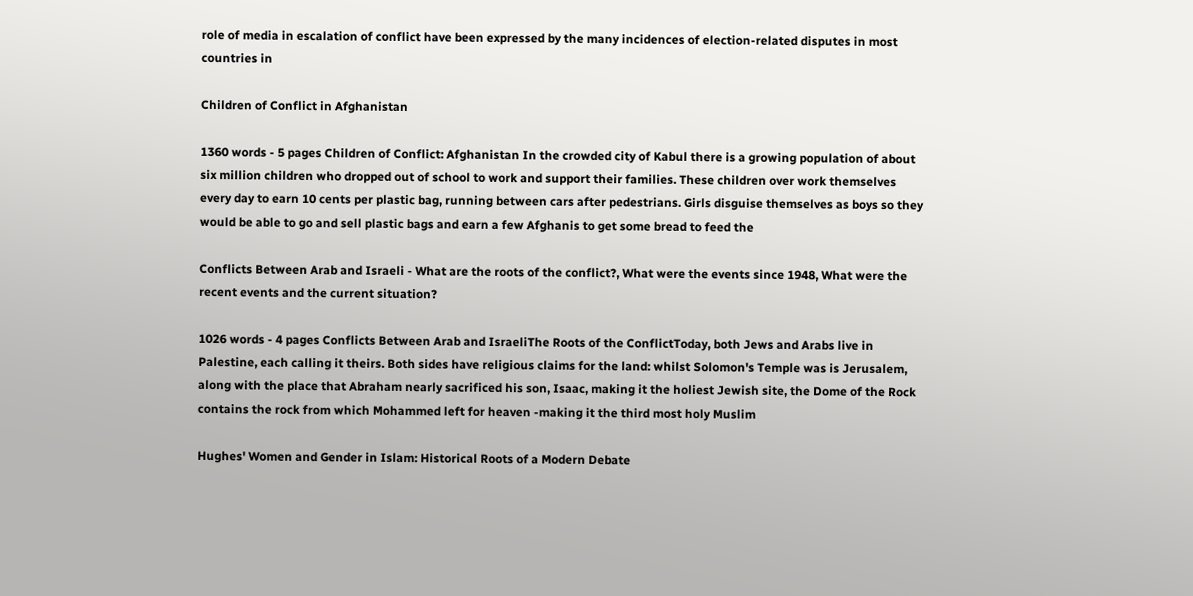role of media in escalation of conflict have been expressed by the many incidences of election-related disputes in most countries in

Children of Conflict in Afghanistan

1360 words - 5 pages Children of Conflict: Afghanistan In the crowded city of Kabul there is a growing population of about six million children who dropped out of school to work and support their families. These children over work themselves every day to earn 10 cents per plastic bag, running between cars after pedestrians. Girls disguise themselves as boys so they would be able to go and sell plastic bags and earn a few Afghanis to get some bread to feed the

Conflicts Between Arab and Israeli - What are the roots of the conflict?, What were the events since 1948, What were the recent events and the current situation?

1026 words - 4 pages Conflicts Between Arab and IsraeliThe Roots of the ConflictToday, both Jews and Arabs live in Palestine, each calling it theirs. Both sides have religious claims for the land: whilst Solomon's Temple was is Jerusalem, along with the place that Abraham nearly sacrificed his son, Isaac, making it the holiest Jewish site, the Dome of the Rock contains the rock from which Mohammed left for heaven -making it the third most holy Muslim

Hughes' Women and Gender in Islam: Historical Roots of a Modern Debate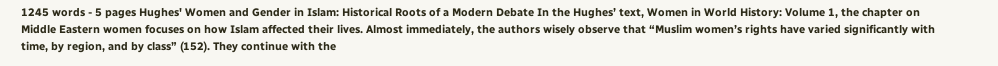1245 words - 5 pages Hughes' Women and Gender in Islam: Historical Roots of a Modern Debate In the Hughes’ text, Women in World History: Volume 1, the chapter on Middle Eastern women focuses on how Islam affected their lives. Almost immediately, the authors wisely observe that “Muslim women’s rights have varied significantly with time, by region, and by class” (152). They continue with the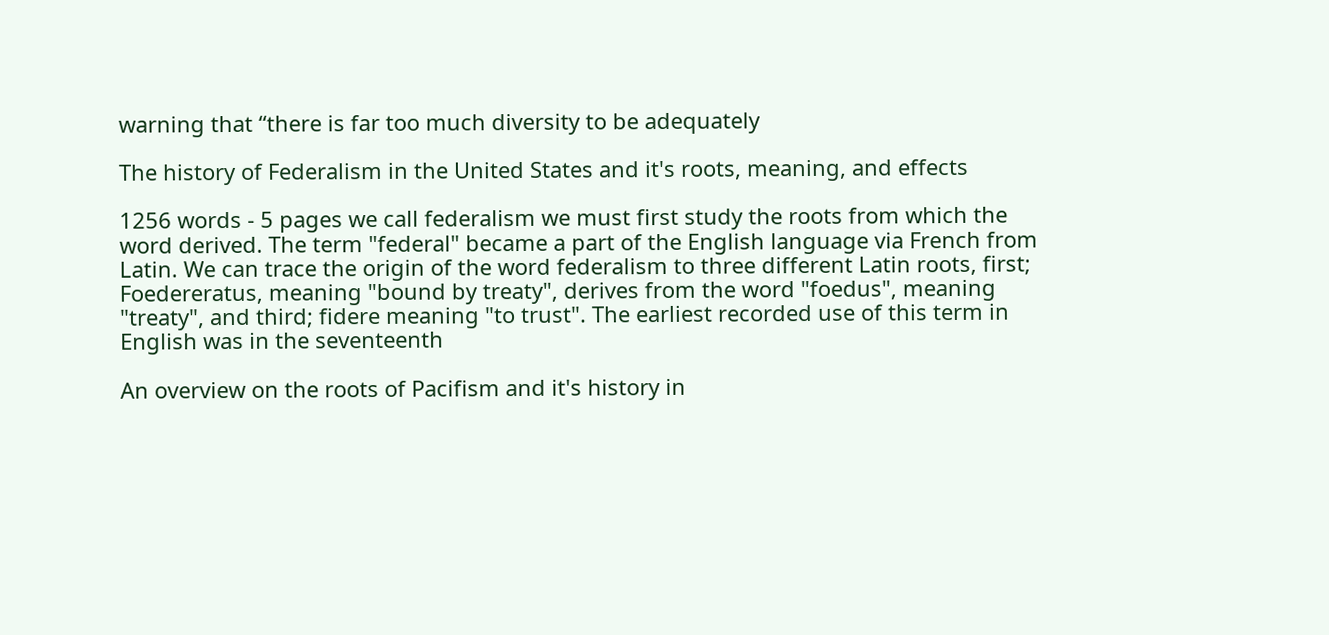warning that “there is far too much diversity to be adequately

The history of Federalism in the United States and it's roots, meaning, and effects

1256 words - 5 pages we call federalism we must first study the roots from which the word derived. The term "federal" became a part of the English language via French from Latin. We can trace the origin of the word federalism to three different Latin roots, first; Foedereratus, meaning "bound by treaty", derives from the word "foedus", meaning "treaty", and third; fidere meaning "to trust". The earliest recorded use of this term in English was in the seventeenth

An overview on the roots of Pacifism and it's history in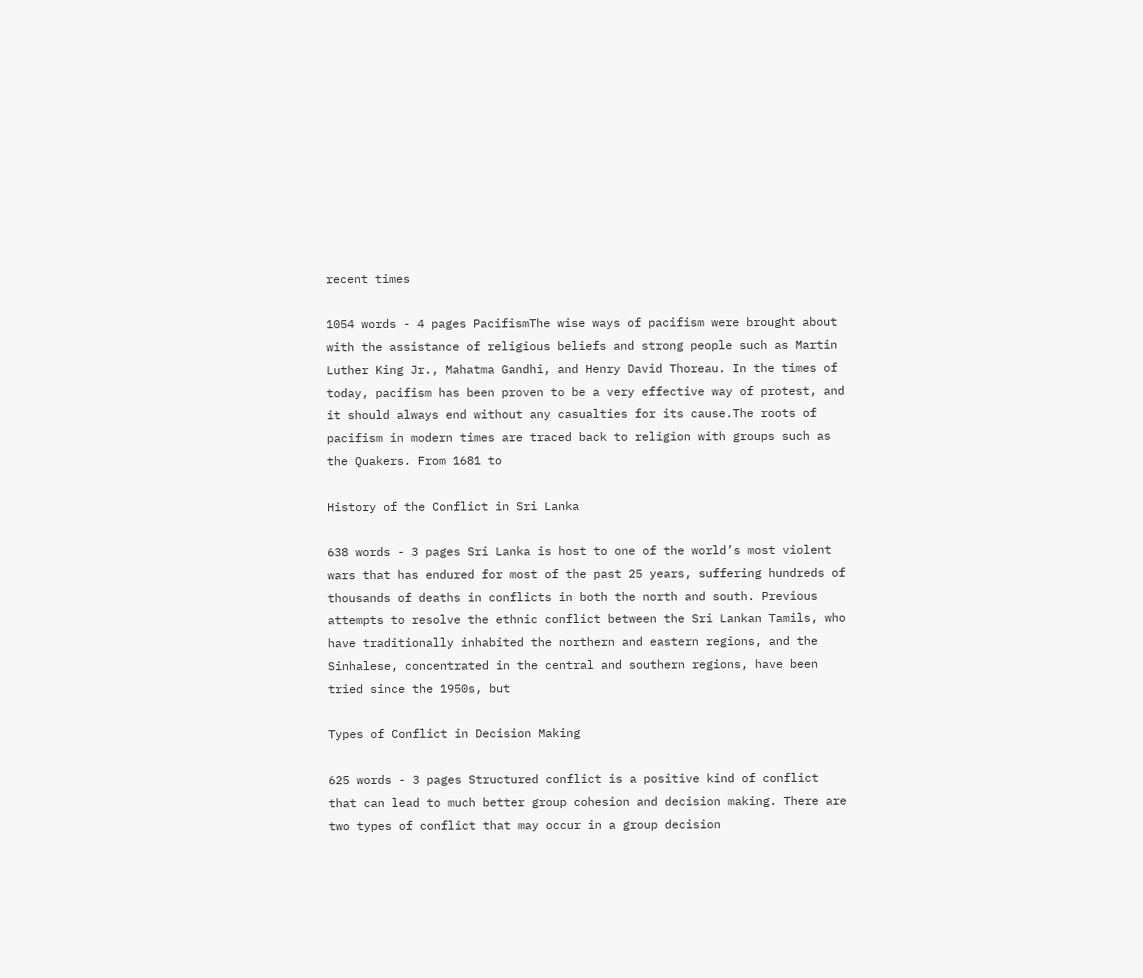recent times

1054 words - 4 pages PacifismThe wise ways of pacifism were brought about with the assistance of religious beliefs and strong people such as Martin Luther King Jr., Mahatma Gandhi, and Henry David Thoreau. In the times of today, pacifism has been proven to be a very effective way of protest, and it should always end without any casualties for its cause.The roots of pacifism in modern times are traced back to religion with groups such as the Quakers. From 1681 to

History of the Conflict in Sri Lanka

638 words - 3 pages Sri Lanka is host to one of the world’s most violent wars that has endured for most of the past 25 years, suffering hundreds of thousands of deaths in conflicts in both the north and south. Previous attempts to resolve the ethnic conflict between the Sri Lankan Tamils, who have traditionally inhabited the northern and eastern regions, and the Sinhalese, concentrated in the central and southern regions, have been tried since the 1950s, but

Types of Conflict in Decision Making

625 words - 3 pages Structured conflict is a positive kind of conflict that can lead to much better group cohesion and decision making. There are two types of conflict that may occur in a group decision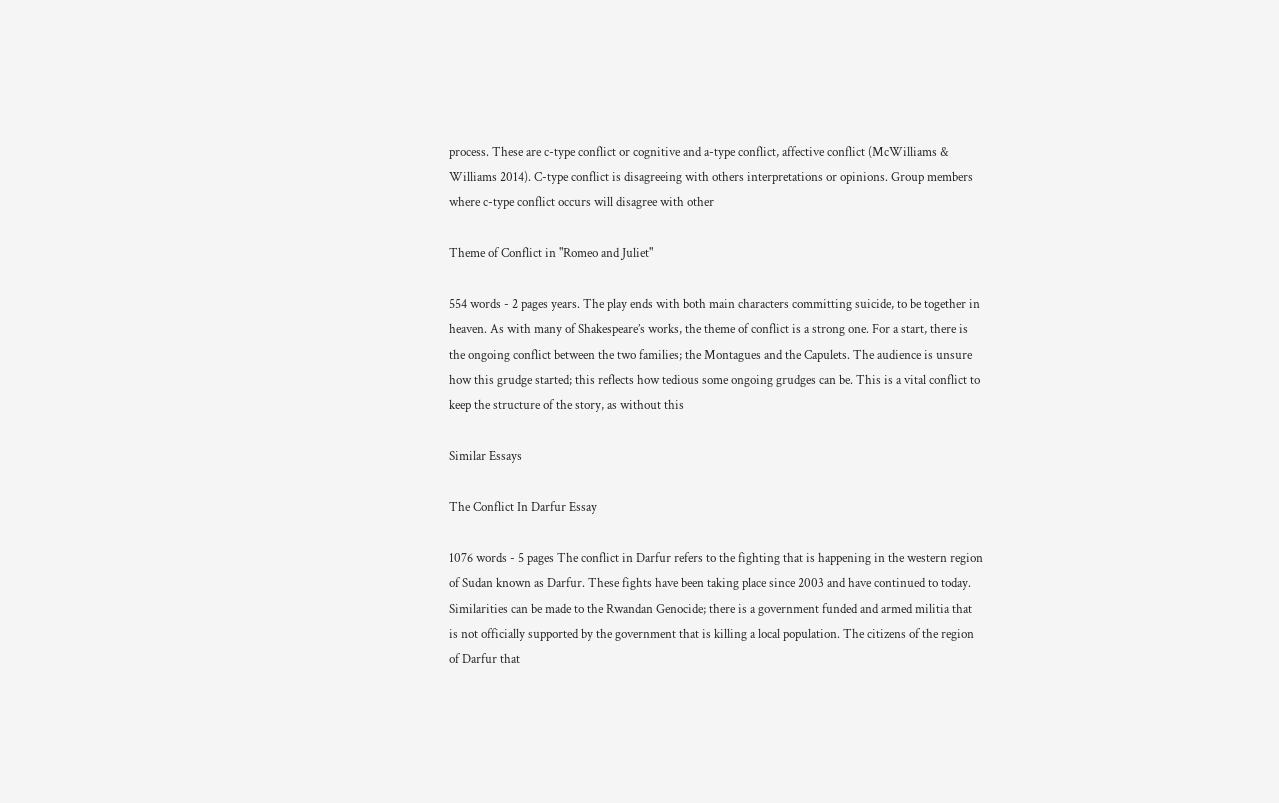process. These are c-type conflict or cognitive and a-type conflict, affective conflict (McWilliams & Williams 2014). C-type conflict is disagreeing with others interpretations or opinions. Group members where c-type conflict occurs will disagree with other

Theme of Conflict in "Romeo and Juliet"

554 words - 2 pages years. The play ends with both main characters committing suicide, to be together in heaven. As with many of Shakespeare’s works, the theme of conflict is a strong one. For a start, there is the ongoing conflict between the two families; the Montagues and the Capulets. The audience is unsure how this grudge started; this reflects how tedious some ongoing grudges can be. This is a vital conflict to keep the structure of the story, as without this

Similar Essays

The Conflict In Darfur Essay

1076 words - 5 pages The conflict in Darfur refers to the fighting that is happening in the western region of Sudan known as Darfur. These fights have been taking place since 2003 and have continued to today. Similarities can be made to the Rwandan Genocide; there is a government funded and armed militia that is not officially supported by the government that is killing a local population. The citizens of the region of Darfur that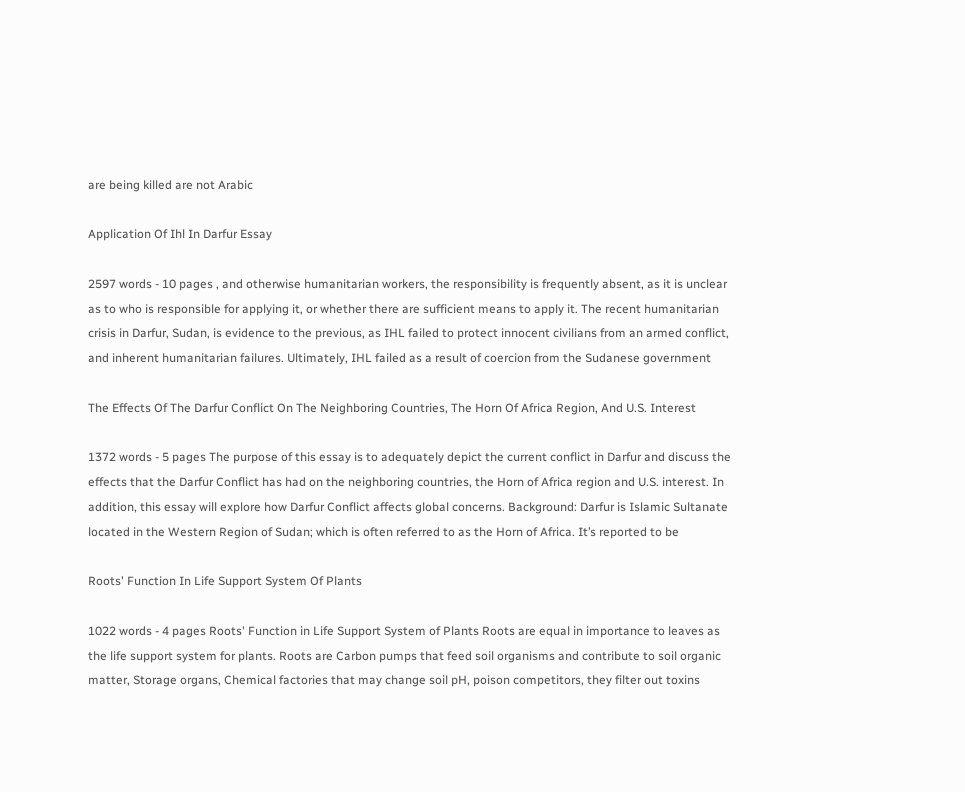are being killed are not Arabic

Application Of Ihl In Darfur Essay

2597 words - 10 pages , and otherwise humanitarian workers, the responsibility is frequently absent, as it is unclear as to who is responsible for applying it, or whether there are sufficient means to apply it. The recent humanitarian crisis in Darfur, Sudan, is evidence to the previous, as IHL failed to protect innocent civilians from an armed conflict, and inherent humanitarian failures. Ultimately, IHL failed as a result of coercion from the Sudanese government

The Effects Of The Darfur Conflict On The Neighboring Countries, The Horn Of Africa Region, And U.S. Interest

1372 words - 5 pages The purpose of this essay is to adequately depict the current conflict in Darfur and discuss the effects that the Darfur Conflict has had on the neighboring countries, the Horn of Africa region and U.S. interest. In addition, this essay will explore how Darfur Conflict affects global concerns. Background: Darfur is Islamic Sultanate located in the Western Region of Sudan; which is often referred to as the Horn of Africa. It’s reported to be

Roots' Function In Life Support System Of Plants

1022 words - 4 pages Roots' Function in Life Support System of Plants Roots are equal in importance to leaves as the life support system for plants. Roots are Carbon pumps that feed soil organisms and contribute to soil organic matter, Storage organs, Chemical factories that may change soil pH, poison competitors, they filter out toxins